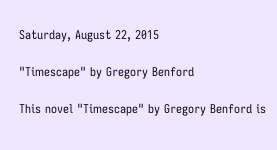Saturday, August 22, 2015

"Timescape" by Gregory Benford

This novel "Timescape" by Gregory Benford is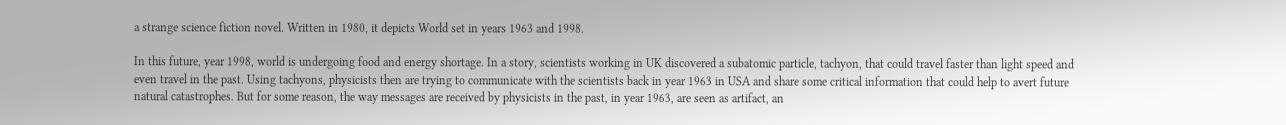a strange science fiction novel. Written in 1980, it depicts World set in years 1963 and 1998.

In this future, year 1998, world is undergoing food and energy shortage. In a story, scientists working in UK discovered a subatomic particle, tachyon, that could travel faster than light speed and even travel in the past. Using tachyons, physicists then are trying to communicate with the scientists back in year 1963 in USA and share some critical information that could help to avert future natural catastrophes. But for some reason, the way messages are received by physicists in the past, in year 1963, are seen as artifact, an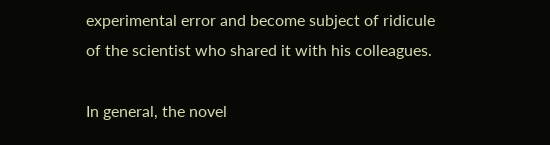experimental error and become subject of ridicule of the scientist who shared it with his colleagues.

In general, the novel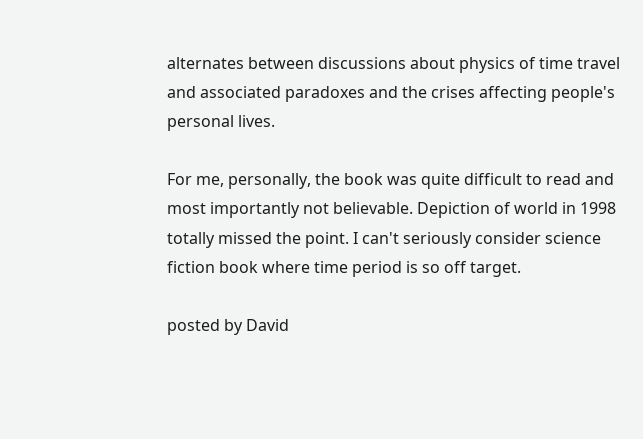alternates between discussions about physics of time travel and associated paradoxes and the crises affecting people's personal lives.

For me, personally, the book was quite difficult to read and most importantly not believable. Depiction of world in 1998 totally missed the point. I can't seriously consider science fiction book where time period is so off target.

posted by David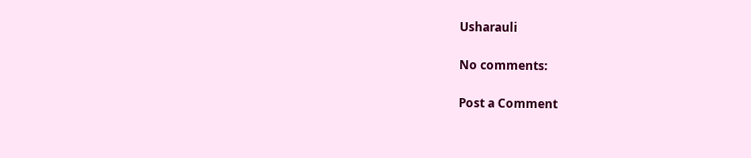Usharauli

No comments:

Post a Comment